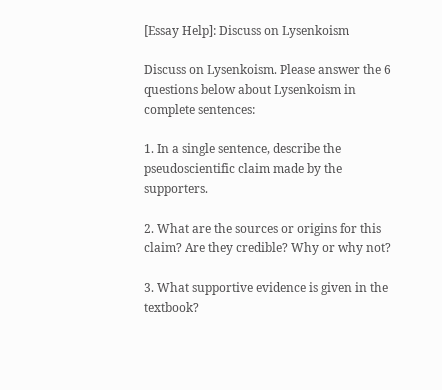[Essay Help]: Discuss on Lysenkoism

Discuss on Lysenkoism. Please answer the 6 questions below about Lysenkoism in complete sentences:

1. In a single sentence, describe the pseudoscientific claim made by the supporters.

2. What are the sources or origins for this claim? Are they credible? Why or why not?

3. What supportive evidence is given in the textbook?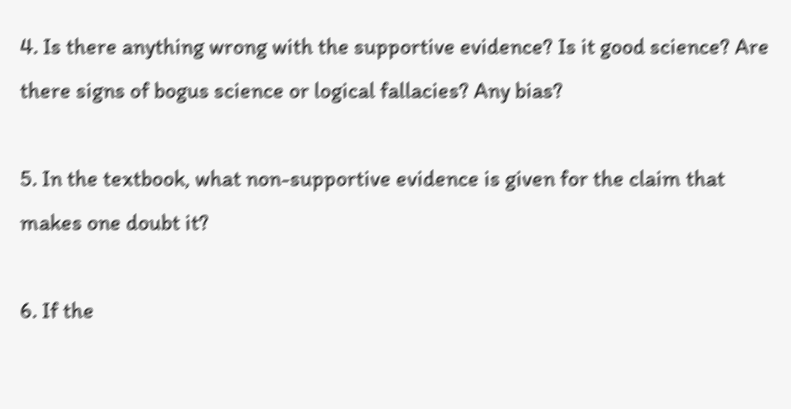4. Is there anything wrong with the supportive evidence? Is it good science? Are there signs of bogus science or logical fallacies? Any bias?

5. In the textbook, what non-supportive evidence is given for the claim that makes one doubt it?

6. If the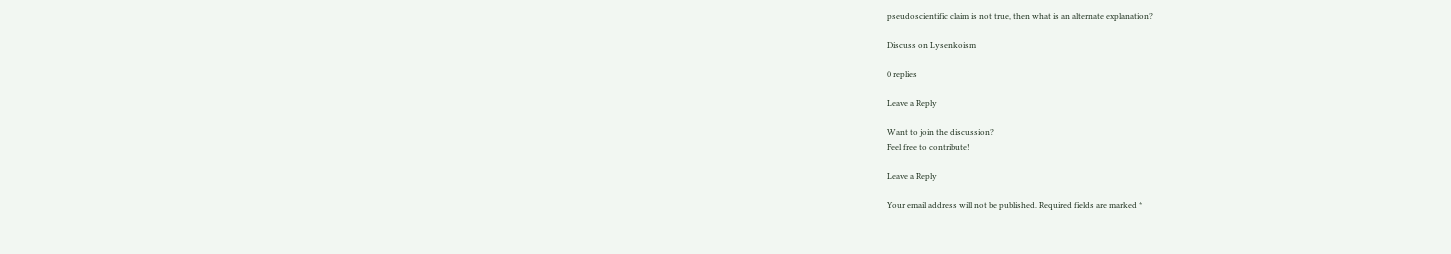pseudoscientific claim is not true, then what is an alternate explanation?

Discuss on Lysenkoism

0 replies

Leave a Reply

Want to join the discussion?
Feel free to contribute!

Leave a Reply

Your email address will not be published. Required fields are marked *